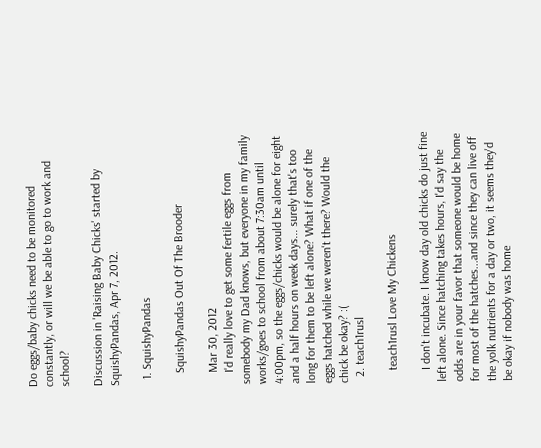Do eggs/baby chicks need to be monitored constantly, or will we be able to go to work and school?

Discussion in 'Raising Baby Chicks' started by SquishyPandas, Apr 7, 2012.

  1. SquishyPandas

    SquishyPandas Out Of The Brooder

    Mar 30, 2012
    I'd really love to get some fertile eggs from somebody my Dad knows, but everyone in my family works/goes to school from about 7:30am until 4:00pm, so the eggs/chicks would be alone for eight and a half hours on week days... surely that's too long for them to be left alone? What if one of the eggs hatched while we weren't there? Would the chick be okay? :(
  2. teach1rusl

    teach1rusl Love My Chickens

    I don't incubate. I know day old chicks do just fine left alone. Since hatching takes hours, I'd say the odds are in your favor that someone would be home for most of the hatches...and since they can live off the yolk nutrients for a day or two, it seems they'd be okay if nobody was home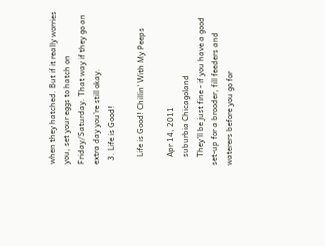when they hatched. But if it really worries you, set your eggs to hatch on Friday/Saturday. That way if they go an extra day you're still okay.
  3. Life is Good!

    Life is Good! Chillin' With My Peeps

    Apr 14, 2011
    suburbia Chicagoland
    They'll be just fine - if you have a good set-up for a brooder, fill feeders and waterers before you go for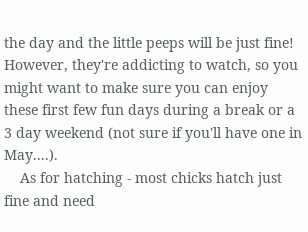the day and the little peeps will be just fine! However, they're addicting to watch, so you might want to make sure you can enjoy these first few fun days during a break or a 3 day weekend (not sure if you'll have one in May....).
    As for hatching - most chicks hatch just fine and need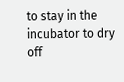to stay in the incubator to dry off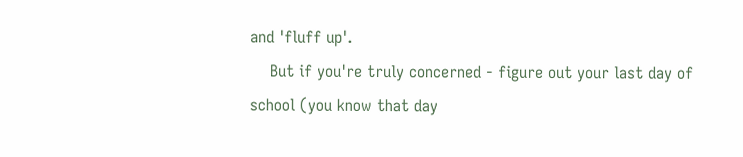and 'fluff up'.
    But if you're truly concerned - figure out your last day of school (you know that day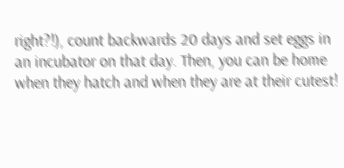right?!), count backwards 20 days and set eggs in an incubator on that day. Then, you can be home when they hatch and when they are at their cutest!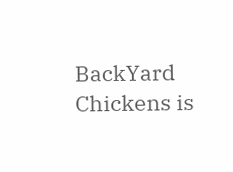BackYard Chickens is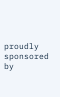proudly sponsored by